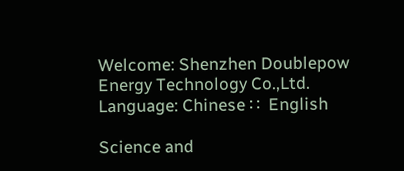Welcome: Shenzhen Doublepow Energy Technology Co.,Ltd.
Language: Chinese ∷  English

Science and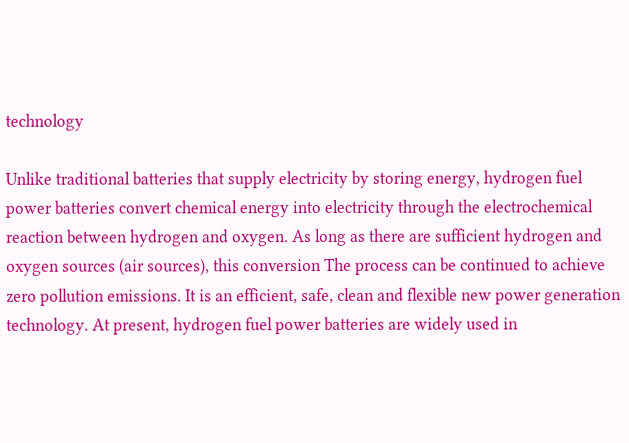technology

Unlike traditional batteries that supply electricity by storing energy, hydrogen fuel power batteries convert chemical energy into electricity through the electrochemical reaction between hydrogen and oxygen. As long as there are sufficient hydrogen and oxygen sources (air sources), this conversion The process can be continued to achieve zero pollution emissions. It is an efficient, safe, clean and flexible new power generation technology. At present, hydrogen fuel power batteries are widely used in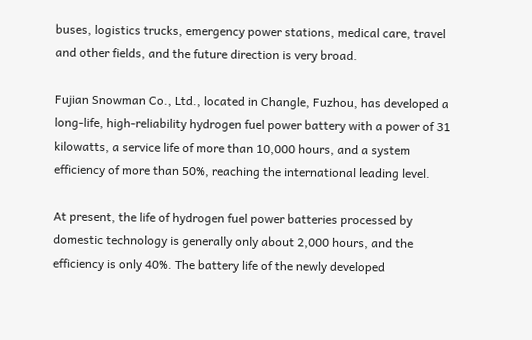buses, logistics trucks, emergency power stations, medical care, travel and other fields, and the future direction is very broad.

Fujian Snowman Co., Ltd., located in Changle, Fuzhou, has developed a long-life, high-reliability hydrogen fuel power battery with a power of 31 kilowatts, a service life of more than 10,000 hours, and a system efficiency of more than 50%, reaching the international leading level.

At present, the life of hydrogen fuel power batteries processed by domestic technology is generally only about 2,000 hours, and the efficiency is only 40%. The battery life of the newly developed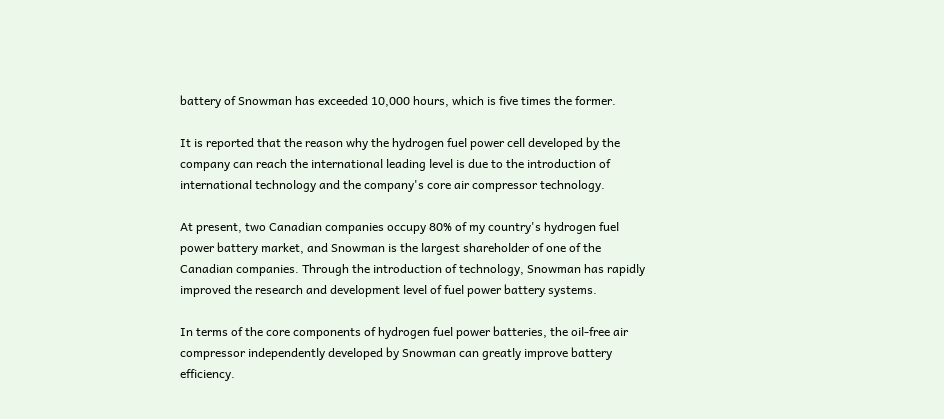battery of Snowman has exceeded 10,000 hours, which is five times the former.

It is reported that the reason why the hydrogen fuel power cell developed by the company can reach the international leading level is due to the introduction of international technology and the company's core air compressor technology.

At present, two Canadian companies occupy 80% of my country's hydrogen fuel power battery market, and Snowman is the largest shareholder of one of the Canadian companies. Through the introduction of technology, Snowman has rapidly improved the research and development level of fuel power battery systems.

In terms of the core components of hydrogen fuel power batteries, the oil-free air compressor independently developed by Snowman can greatly improve battery efficiency.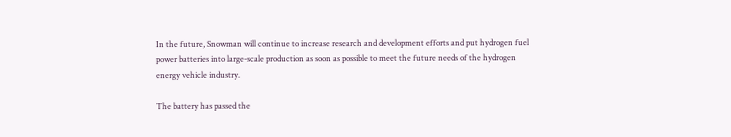In the future, Snowman will continue to increase research and development efforts and put hydrogen fuel power batteries into large-scale production as soon as possible to meet the future needs of the hydrogen energy vehicle industry.

The battery has passed the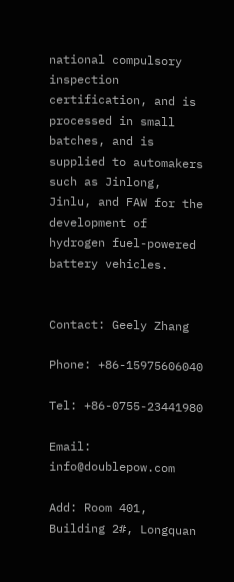national compulsory inspection certification, and is processed in small batches, and is supplied to automakers such as Jinlong, Jinlu, and FAW for the development of hydrogen fuel-powered battery vehicles.


Contact: Geely Zhang

Phone: +86-15975606040

Tel: +86-0755-23441980

Email: info@doublepow.com

Add: Room 401, Building 2#, Longquan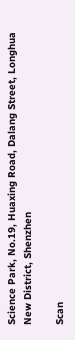Science Park, No.19, Huaxing Road, Dalang Street, Longhua New District, Shenzhen

Scan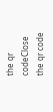the qr codeClose
the qr code